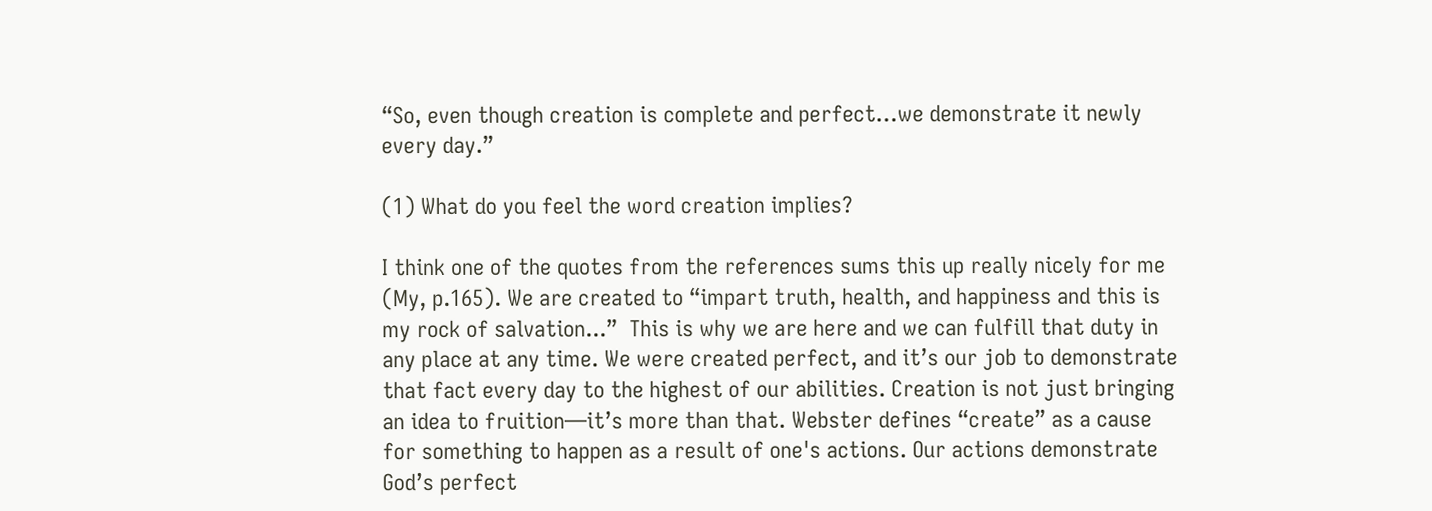“So, even though creation is complete and perfect…we demonstrate it newly every day.”

(1) What do you feel the word creation implies?

I think one of the quotes from the references sums this up really nicely for me (My, p.165). We are created to “impart truth, health, and happiness and this is my rock of salvation...”  This is why we are here and we can fulfill that duty in any place at any time. We were created perfect, and it’s our job to demonstrate that fact every day to the highest of our abilities. Creation is not just bringing an idea to fruition—it’s more than that. Webster defines “create” as a cause for something to happen as a result of one's actions. Our actions demonstrate God’s perfect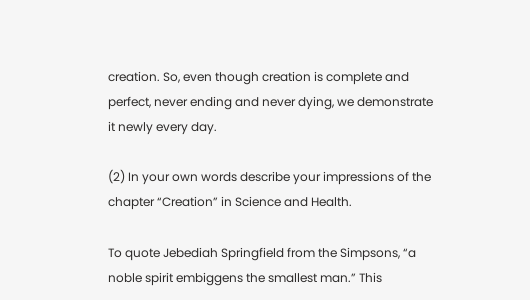creation. So, even though creation is complete and perfect, never ending and never dying, we demonstrate it newly every day.

(2) In your own words describe your impressions of the chapter “Creation” in Science and Health.

To quote Jebediah Springfield from the Simpsons, “a noble spirit embiggens the smallest man.” This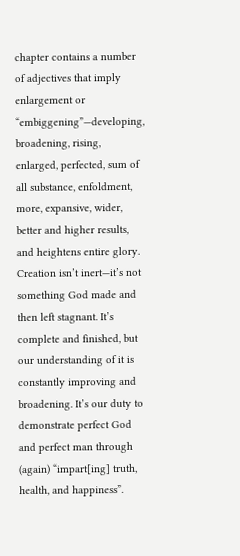chapter contains a number of adjectives that imply enlargement or “embiggening”—developing, broadening, rising, enlarged, perfected, sum of all substance, enfoldment, more, expansive, wider, better and higher results, and heightens entire glory. Creation isn’t inert—it’s not something God made and then left stagnant. It’s complete and finished, but our understanding of it is constantly improving and broadening. It’s our duty to demonstrate perfect God and perfect man through (again) “impart[ing] truth, health, and happiness”.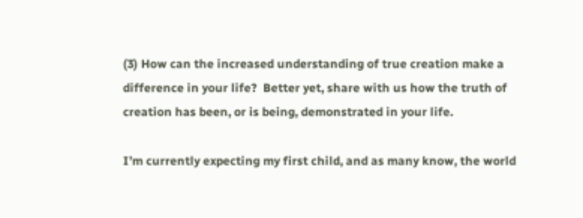(3) How can the increased understanding of true creation make a difference in your life?  Better yet, share with us how the truth of creation has been, or is being, demonstrated in your life.

I’m currently expecting my first child, and as many know, the world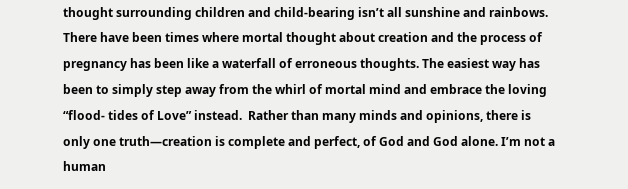thought surrounding children and child-bearing isn’t all sunshine and rainbows. There have been times where mortal thought about creation and the process of pregnancy has been like a waterfall of erroneous thoughts. The easiest way has been to simply step away from the whirl of mortal mind and embrace the loving “flood- tides of Love” instead.  Rather than many minds and opinions, there is only one truth—creation is complete and perfect, of God and God alone. I’m not a human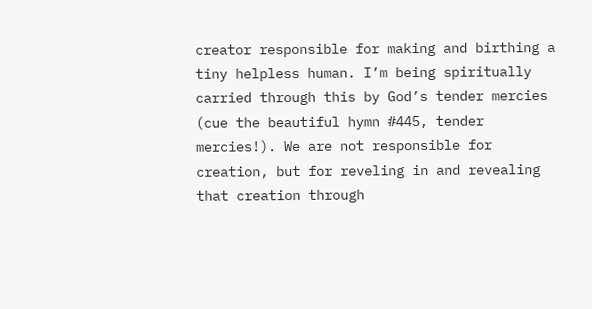creator responsible for making and birthing a tiny helpless human. I’m being spiritually carried through this by God’s tender mercies (cue the beautiful hymn #445, tender mercies!). We are not responsible for creation, but for reveling in and revealing that creation through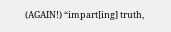(AGAIN!) “impart[ing] truth,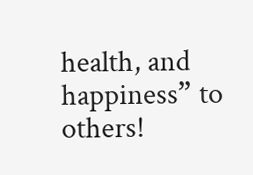health, and happiness” to others!